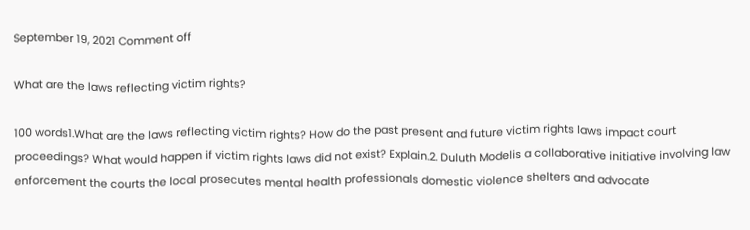September 19, 2021 Comment off

What are the laws reflecting victim rights?

100 words1.What are the laws reflecting victim rights? How do the past present and future victim rights laws impact court proceedings? What would happen if victim rights laws did not exist? Explain.2. Duluth Modelis a collaborative initiative involving law enforcement the courts the local prosecutes mental health professionals domestic violence shelters and advocate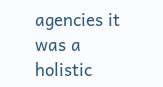agencies it was a holistic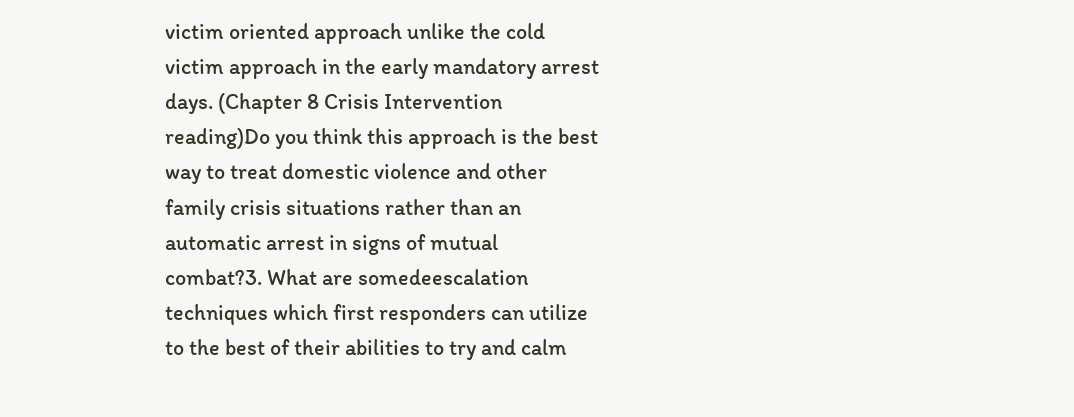victim oriented approach unlike the cold victim approach in the early mandatory arrest days. (Chapter 8 Crisis Intervention reading)Do you think this approach is the best way to treat domestic violence and other family crisis situations rather than an automatic arrest in signs of mutual combat?3. What are somedeescalation techniques which first responders can utilize to the best of their abilities to try and calm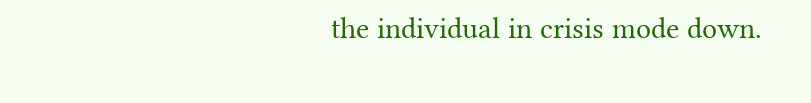the individual in crisis mode down.